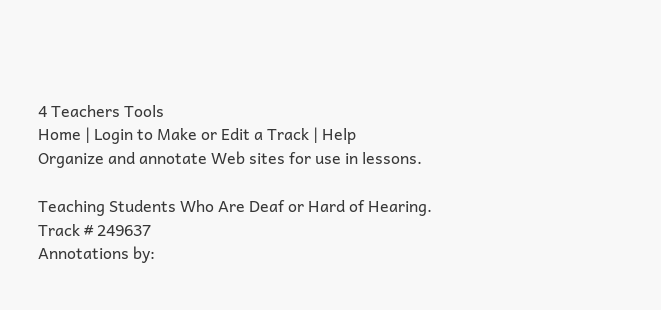4 Teachers Tools
Home | Login to Make or Edit a Track | Help
Organize and annotate Web sites for use in lessons.

Teaching Students Who Are Deaf or Hard of Hearing.
Track # 249637
Annotations by: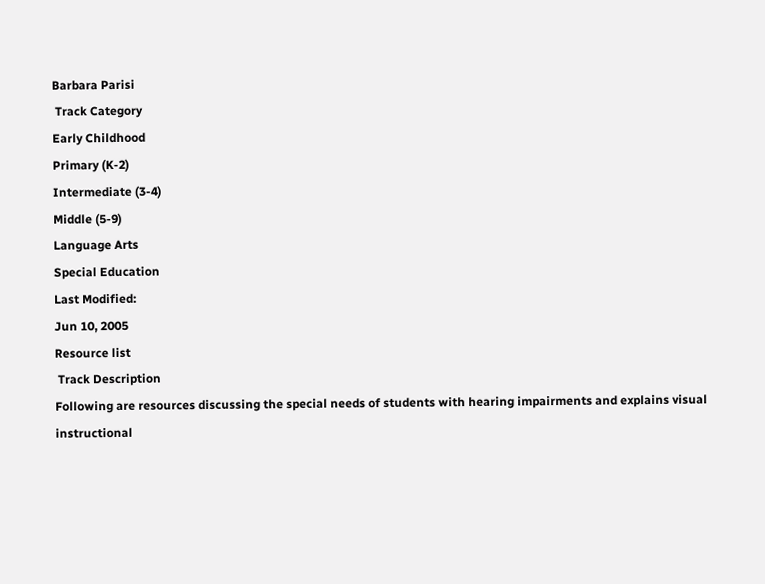Barbara Parisi
 Track Category
Early Childhood
Primary (K-2)
Intermediate (3-4)
Middle (5-9)
Language Arts
Special Education
Last Modified:
Jun 10, 2005
Resource list
 Track Description
Following are resources discussing the special needs of students with hearing impairments and explains visual instructional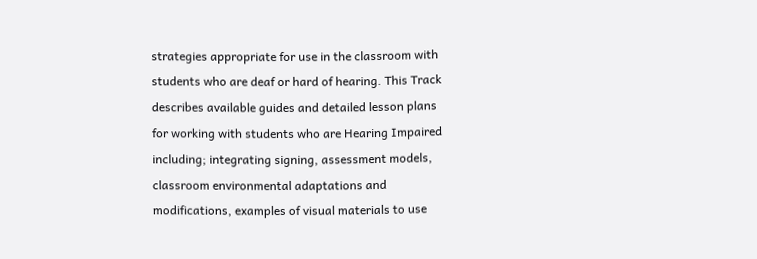strategies appropriate for use in the classroom with students who are deaf or hard of hearing. This Track describes available guides and detailed lesson plans for working with students who are Hearing Impaired including; integrating signing, assessment models, classroom environmental adaptations and modifications, examples of visual materials to use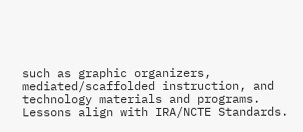such as graphic organizers, mediated/scaffolded instruction, and technology materials and programs.  Lessons align with IRA/NCTE Standards.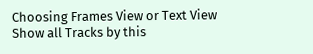Choosing Frames View or Text View
Show all Tracks by this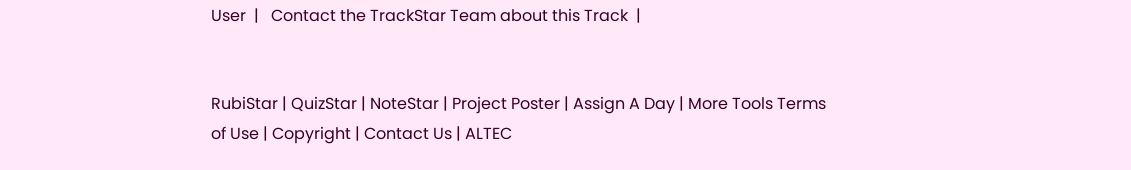User  |   Contact the TrackStar Team about this Track  |


RubiStar | QuizStar | NoteStar | Project Poster | Assign A Day | More Tools Terms of Use | Copyright | Contact Us | ALTEC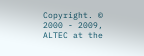Copyright. © 2000 - 2009, ALTEC at the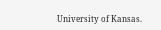University of Kansas.